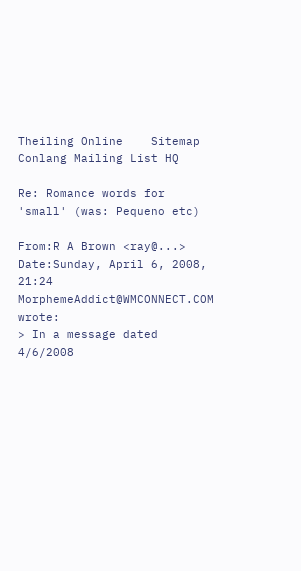Theiling Online    Sitemap    Conlang Mailing List HQ

Re: Romance words for 'small' (was: Pequeno etc)

From:R A Brown <ray@...>
Date:Sunday, April 6, 2008, 21:24
MorphemeAddict@WMCONNECT.COM wrote:
> In a message dated 4/6/2008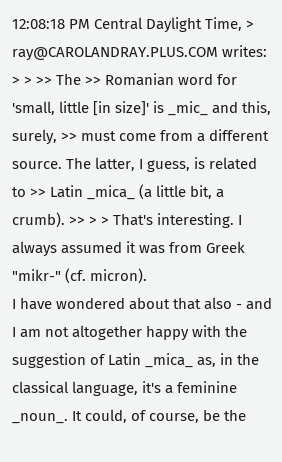12:08:18 PM Central Daylight Time, > ray@CAROLANDRAY.PLUS.COM writes: > > >> The >> Romanian word for 'small, little [in size]' is _mic_ and this, surely, >> must come from a different source. The latter, I guess, is related to >> Latin _mica_ (a little bit, a crumb). >> > > That's interesting. I always assumed it was from Greek "mikr-" (cf. micron).
I have wondered about that also - and I am not altogether happy with the suggestion of Latin _mica_ as, in the classical language, it's a feminine _noun_. It could, of course, be the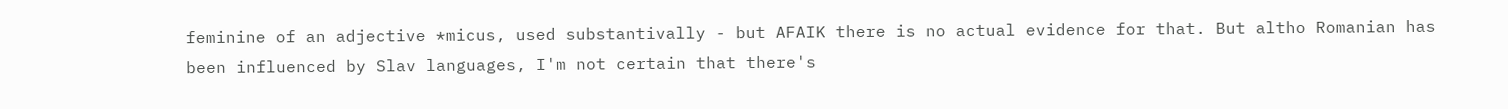feminine of an adjective *micus, used substantivally - but AFAIK there is no actual evidence for that. But altho Romanian has been influenced by Slav languages, I'm not certain that there's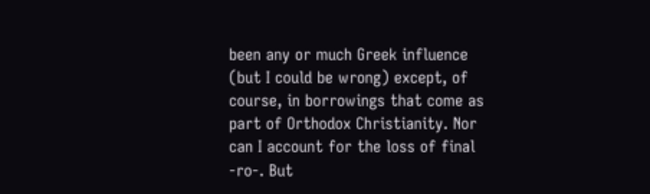been any or much Greek influence (but I could be wrong) except, of course, in borrowings that come as part of Orthodox Christianity. Nor can I account for the loss of final -ro-. But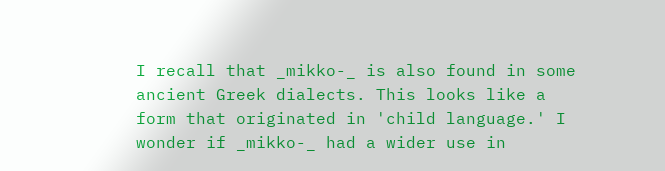I recall that _mikko-_ is also found in some ancient Greek dialects. This looks like a form that originated in 'child language.' I wonder if _mikko-_ had a wider use in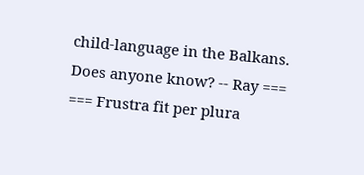child-language in the Balkans. Does anyone know? -- Ray === === Frustra fit per plura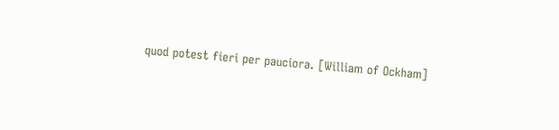quod potest fieri per pauciora. [William of Ockham]